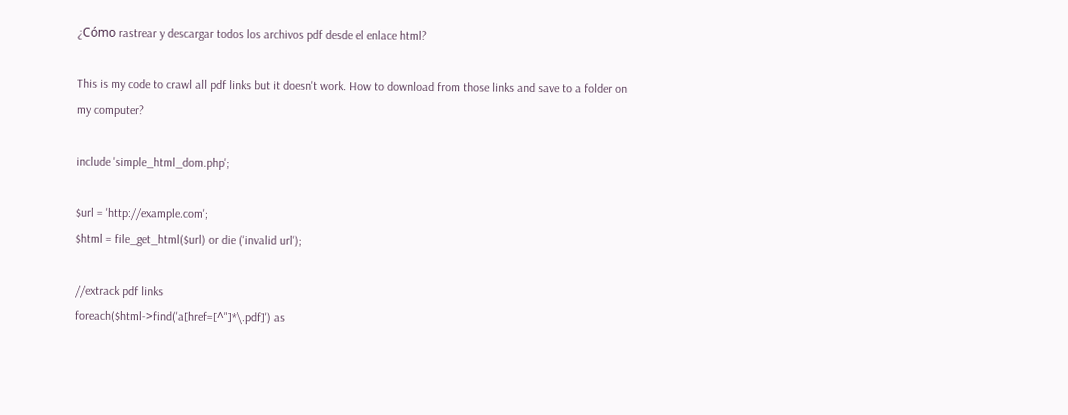¿Cómo rastrear y descargar todos los archivos pdf desde el enlace html?

This is my code to crawl all pdf links but it doesn't work. How to download from those links and save to a folder on my computer?

include 'simple_html_dom.php';

$url = 'http://example.com';
$html = file_get_html($url) or die ('invalid url');

//extrack pdf links
foreach($html->find('a[href=[^"]*\.pdf]') as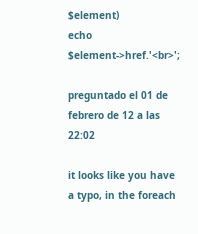$element)
echo $element->href.'<br>';

preguntado el 01 de febrero de 12 a las 22:02

it looks like you have a typo, in the foreach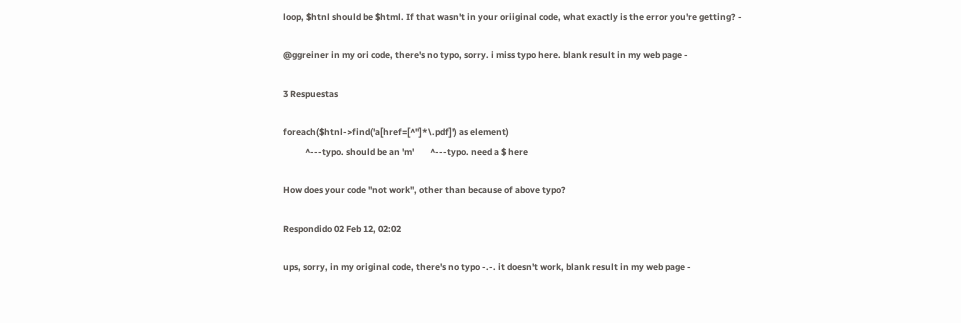loop, $htnl should be $html. If that wasn't in your oriiginal code, what exactly is the error you're getting? -

@ggreiner in my ori code, there's no typo, sorry. i miss typo here. blank result in my web page -

3 Respuestas

foreach($htnl->find('a[href=[^"]*\.pdf]') as element)
           ^---typo. should be an 'm'        ^---typo. need a $ here

How does your code "not work", other than because of above typo?

Respondido 02 Feb 12, 02:02

ups, sorry, in my original code, there's no typo -.-. it doesn't work, blank result in my web page -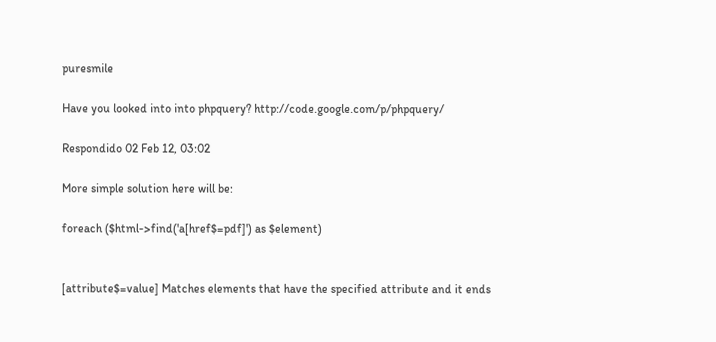puresmile

Have you looked into into phpquery? http://code.google.com/p/phpquery/

Respondido 02 Feb 12, 03:02

More simple solution here will be:

foreach ($html->find('a[href$=pdf]') as $element)


[attribute$=value] Matches elements that have the specified attribute and it ends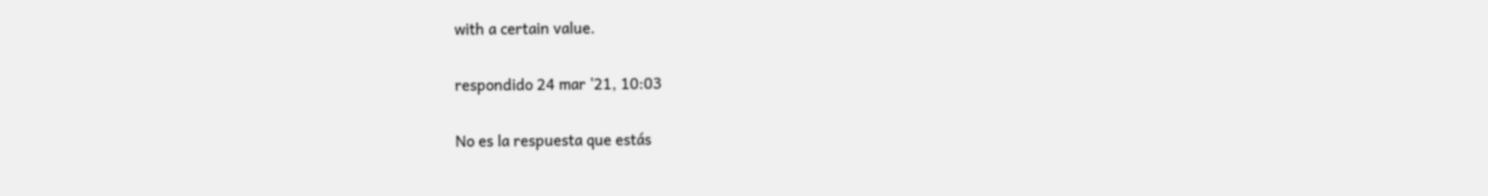with a certain value.

respondido 24 mar '21, 10:03

No es la respuesta que estás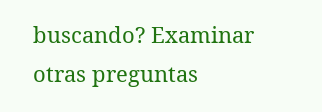buscando? Examinar otras preguntas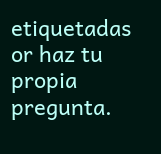etiquetadas or haz tu propia pregunta.